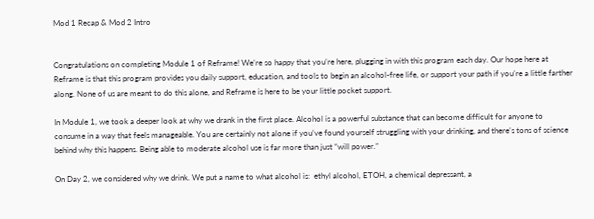Mod 1 Recap & Mod 2 Intro


Congratulations on completing Module 1 of Reframe! We’re so happy that you’re here, plugging in with this program each day. Our hope here at Reframe is that this program provides you daily support, education, and tools to begin an alcohol-free life, or support your path if you’re a little farther along. None of us are meant to do this alone, and Reframe is here to be your little pocket support.

In Module 1, we took a deeper look at why we drank in the first place. Alcohol is a powerful substance that can become difficult for anyone to consume in a way that feels manageable. You are certainly not alone if you’ve found yourself struggling with your drinking, and there’s tons of science behind why this happens. Being able to moderate alcohol use is far more than just “will power.”

On Day 2, we considered why we drink. We put a name to what alcohol is:  ethyl alcohol, ETOH, a chemical depressant, a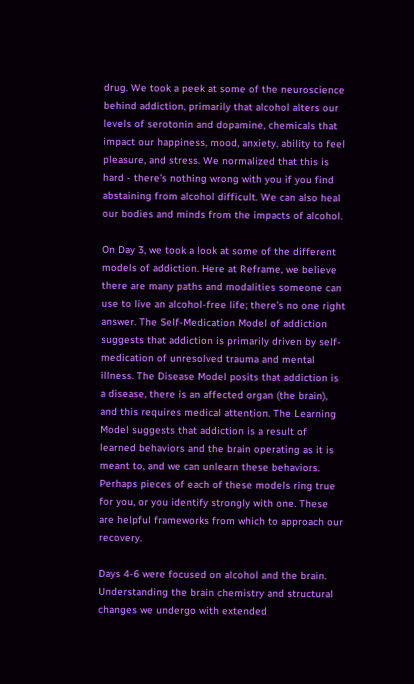drug. We took a peek at some of the neuroscience behind addiction, primarily that alcohol alters our levels of serotonin and dopamine, chemicals that impact our happiness, mood, anxiety, ability to feel pleasure, and stress. We normalized that this is hard - there’s nothing wrong with you if you find abstaining from alcohol difficult. We can also heal our bodies and minds from the impacts of alcohol.

On Day 3, we took a look at some of the different models of addiction. Here at Reframe, we believe there are many paths and modalities someone can use to live an alcohol-free life; there’s no one right answer. The Self-Medication Model of addiction suggests that addiction is primarily driven by self-medication of unresolved trauma and mental illness. The Disease Model posits that addiction is a disease, there is an affected organ (the brain), and this requires medical attention. The Learning Model suggests that addiction is a result of learned behaviors and the brain operating as it is meant to, and we can unlearn these behaviors. Perhaps pieces of each of these models ring true for you, or you identify strongly with one. These are helpful frameworks from which to approach our recovery.

Days 4-6 were focused on alcohol and the brain. Understanding the brain chemistry and structural changes we undergo with extended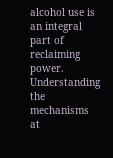alcohol use is an integral part of reclaiming power. Understanding the mechanisms at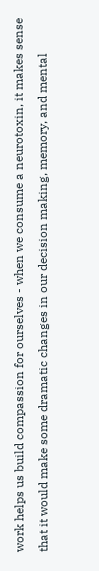work helps us build compassion for ourselves - when we consume a neurotoxin, it makes sense that it would make some dramatic changes in our decision making, memory, and mental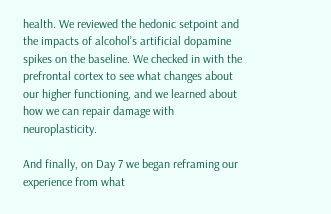health. We reviewed the hedonic setpoint and the impacts of alcohol’s artificial dopamine spikes on the baseline. We checked in with the prefrontal cortex to see what changes about our higher functioning, and we learned about how we can repair damage with neuroplasticity.

And finally, on Day 7 we began reframing our experience from what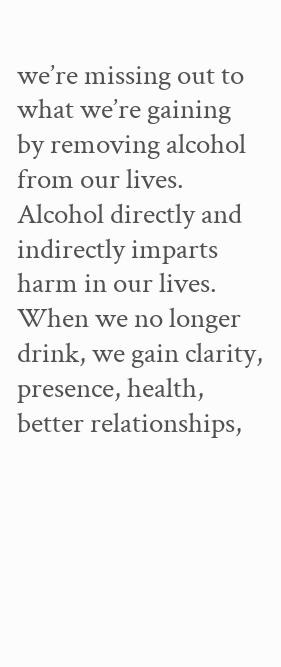we’re missing out to what we’re gaining by removing alcohol from our lives. Alcohol directly and indirectly imparts harm in our lives. When we no longer drink, we gain clarity, presence, health, better relationships,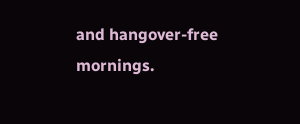and hangover-free mornings.